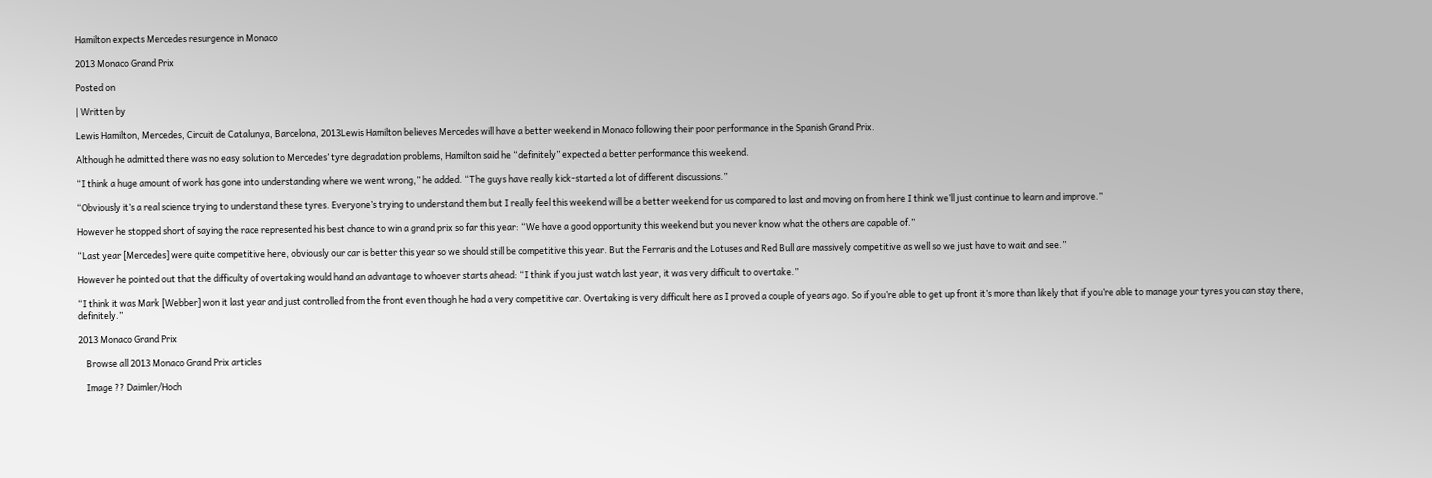Hamilton expects Mercedes resurgence in Monaco

2013 Monaco Grand Prix

Posted on

| Written by

Lewis Hamilton, Mercedes, Circuit de Catalunya, Barcelona, 2013Lewis Hamilton believes Mercedes will have a better weekend in Monaco following their poor performance in the Spanish Grand Prix.

Although he admitted there was no easy solution to Mercedes’ tyre degradation problems, Hamilton said he “definitely” expected a better performance this weekend.

“I think a huge amount of work has gone into understanding where we went wrong,” he added. “The guys have really kick-started a lot of different discussions.”

“Obviously it’s a real science trying to understand these tyres. Everyone’s trying to understand them but I really feel this weekend will be a better weekend for us compared to last and moving on from here I think we’ll just continue to learn and improve.”

However he stopped short of saying the race represented his best chance to win a grand prix so far this year: “We have a good opportunity this weekend but you never know what the others are capable of.”

“Last year [Mercedes] were quite competitive here, obviously our car is better this year so we should still be competitive this year. But the Ferraris and the Lotuses and Red Bull are massively competitive as well so we just have to wait and see.”

However he pointed out that the difficulty of overtaking would hand an advantage to whoever starts ahead: “I think if you just watch last year, it was very difficult to overtake.”

“I think it was Mark [Webber] won it last year and just controlled from the front even though he had a very competitive car. Overtaking is very difficult here as I proved a couple of years ago. So if you’re able to get up front it’s more than likely that if you’re able to manage your tyres you can stay there, definitely.”

2013 Monaco Grand Prix

    Browse all 2013 Monaco Grand Prix articles

    Image ?? Daimler/Hoch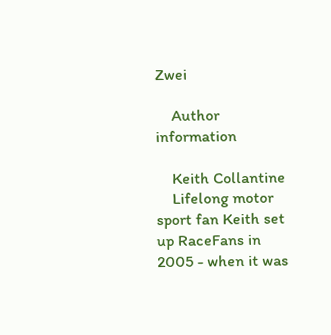Zwei

    Author information

    Keith Collantine
    Lifelong motor sport fan Keith set up RaceFans in 2005 - when it was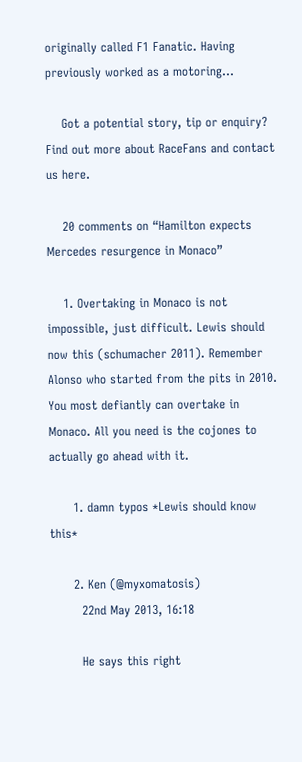originally called F1 Fanatic. Having previously worked as a motoring...

    Got a potential story, tip or enquiry? Find out more about RaceFans and contact us here.

    20 comments on “Hamilton expects Mercedes resurgence in Monaco”

    1. Overtaking in Monaco is not impossible, just difficult. Lewis should now this (schumacher 2011). Remember Alonso who started from the pits in 2010. You most defiantly can overtake in Monaco. All you need is the cojones to actually go ahead with it.

      1. damn typos *Lewis should know this*

      2. Ken (@myxomatosis)
        22nd May 2013, 16:18

        He says this right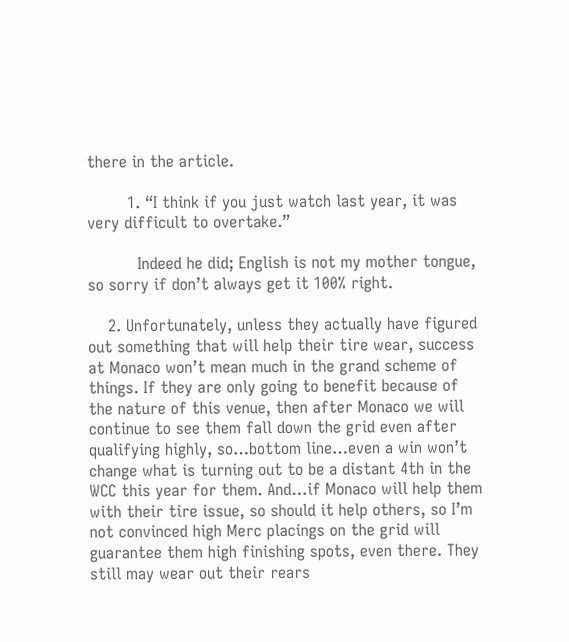there in the article.

        1. “I think if you just watch last year, it was very difficult to overtake.”

          Indeed he did; English is not my mother tongue, so sorry if don’t always get it 100% right.

    2. Unfortunately, unless they actually have figured out something that will help their tire wear, success at Monaco won’t mean much in the grand scheme of things. If they are only going to benefit because of the nature of this venue, then after Monaco we will continue to see them fall down the grid even after qualifying highly, so…bottom line…even a win won’t change what is turning out to be a distant 4th in the WCC this year for them. And…if Monaco will help them with their tire issue, so should it help others, so I’m not convinced high Merc placings on the grid will guarantee them high finishing spots, even there. They still may wear out their rears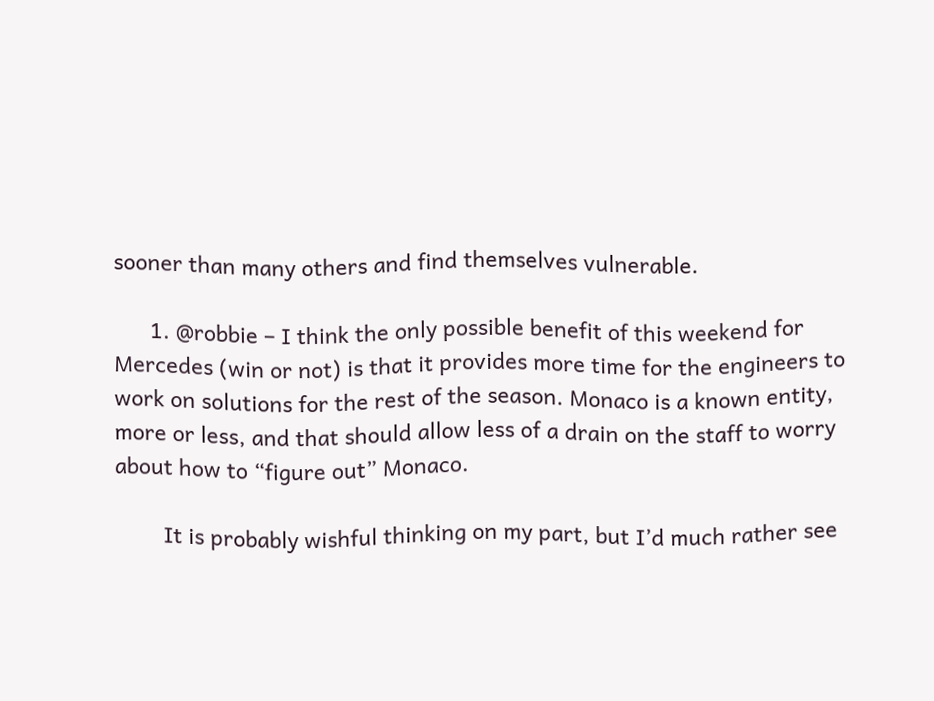sooner than many others and find themselves vulnerable.

      1. @robbie – I think the only possible benefit of this weekend for Mercedes (win or not) is that it provides more time for the engineers to work on solutions for the rest of the season. Monaco is a known entity, more or less, and that should allow less of a drain on the staff to worry about how to “figure out” Monaco.

        It is probably wishful thinking on my part, but I’d much rather see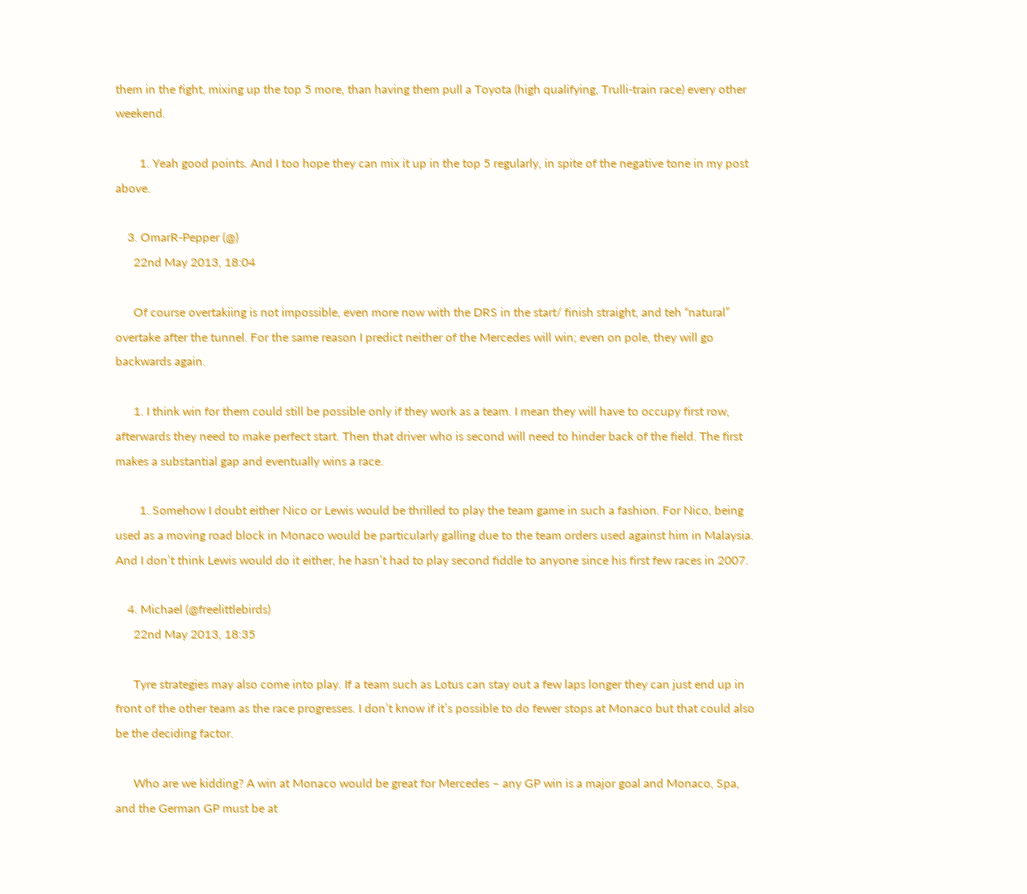them in the fight, mixing up the top 5 more, than having them pull a Toyota (high qualifying, Trulli-train race) every other weekend.

        1. Yeah good points. And I too hope they can mix it up in the top 5 regularly, in spite of the negative tone in my post above.

    3. OmarR-Pepper (@)
      22nd May 2013, 18:04

      Of course overtakiing is not impossible, even more now with the DRS in the start/ finish straight, and teh “natural” overtake after the tunnel. For the same reason I predict neither of the Mercedes will win; even on pole, they will go backwards again.

      1. I think win for them could still be possible only if they work as a team. I mean they will have to occupy first row, afterwards they need to make perfect start. Then that driver who is second will need to hinder back of the field. The first makes a substantial gap and eventually wins a race.

        1. Somehow I doubt either Nico or Lewis would be thrilled to play the team game in such a fashion. For Nico, being used as a moving road block in Monaco would be particularly galling due to the team orders used against him in Malaysia. And I don’t think Lewis would do it either, he hasn’t had to play second fiddle to anyone since his first few races in 2007.

    4. Michael (@freelittlebirds)
      22nd May 2013, 18:35

      Tyre strategies may also come into play. If a team such as Lotus can stay out a few laps longer they can just end up in front of the other team as the race progresses. I don’t know if it’s possible to do fewer stops at Monaco but that could also be the deciding factor.

      Who are we kidding? A win at Monaco would be great for Mercedes – any GP win is a major goal and Monaco, Spa, and the German GP must be at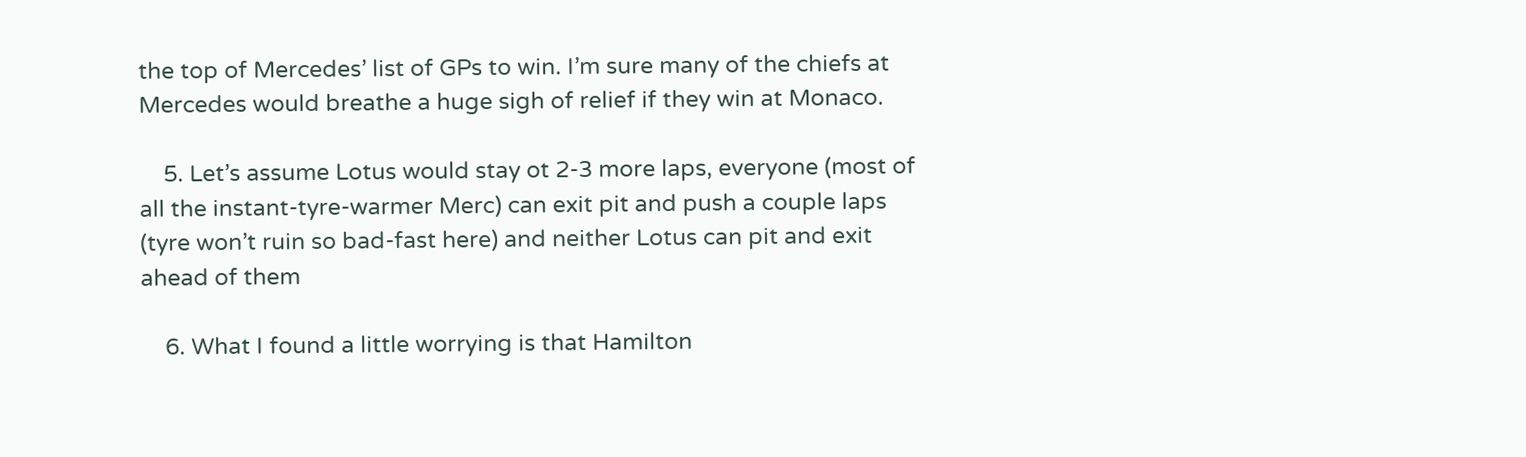the top of Mercedes’ list of GPs to win. I’m sure many of the chiefs at Mercedes would breathe a huge sigh of relief if they win at Monaco.

    5. Let’s assume Lotus would stay ot 2-3 more laps, everyone (most of all the instant-tyre-warmer Merc) can exit pit and push a couple laps (tyre won’t ruin so bad-fast here) and neither Lotus can pit and exit ahead of them

    6. What I found a little worrying is that Hamilton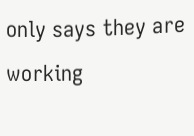only says they are working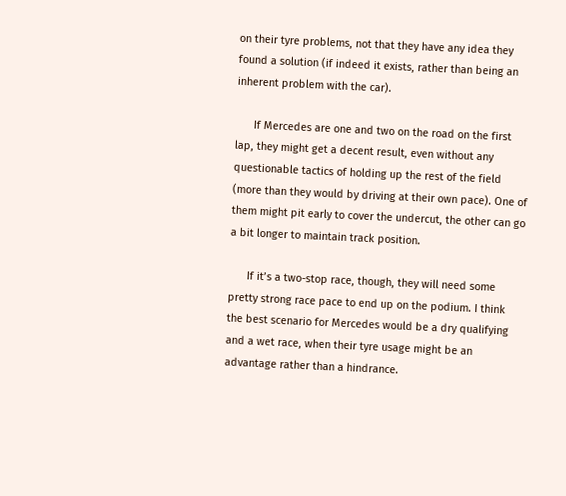on their tyre problems, not that they have any idea they found a solution (if indeed it exists, rather than being an inherent problem with the car).

      If Mercedes are one and two on the road on the first lap, they might get a decent result, even without any questionable tactics of holding up the rest of the field (more than they would by driving at their own pace). One of them might pit early to cover the undercut, the other can go a bit longer to maintain track position.

      If it’s a two-stop race, though, they will need some pretty strong race pace to end up on the podium. I think the best scenario for Mercedes would be a dry qualifying and a wet race, when their tyre usage might be an advantage rather than a hindrance.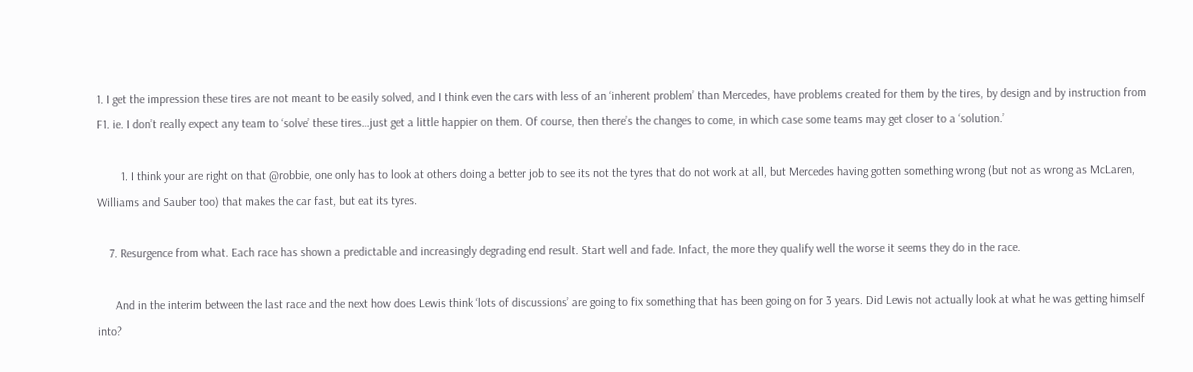1. I get the impression these tires are not meant to be easily solved, and I think even the cars with less of an ‘inherent problem’ than Mercedes, have problems created for them by the tires, by design and by instruction from F1. ie. I don’t really expect any team to ‘solve’ these tires…just get a little happier on them. Of course, then there’s the changes to come, in which case some teams may get closer to a ‘solution.’

        1. I think your are right on that @robbie, one only has to look at others doing a better job to see its not the tyres that do not work at all, but Mercedes having gotten something wrong (but not as wrong as McLaren, Williams and Sauber too) that makes the car fast, but eat its tyres.

    7. Resurgence from what. Each race has shown a predictable and increasingly degrading end result. Start well and fade. Infact, the more they qualify well the worse it seems they do in the race.

      And in the interim between the last race and the next how does Lewis think ‘lots of discussions’ are going to fix something that has been going on for 3 years. Did Lewis not actually look at what he was getting himself into?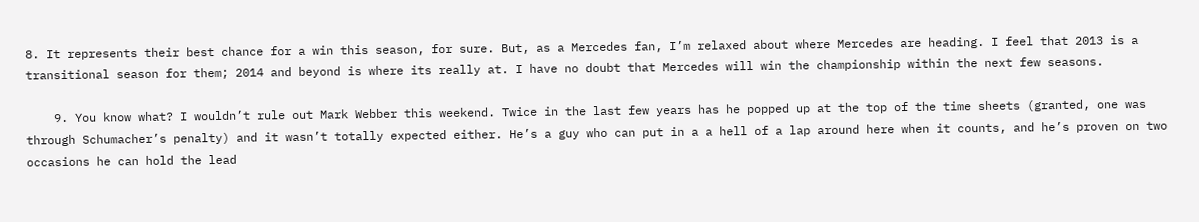8. It represents their best chance for a win this season, for sure. But, as a Mercedes fan, I’m relaxed about where Mercedes are heading. I feel that 2013 is a transitional season for them; 2014 and beyond is where its really at. I have no doubt that Mercedes will win the championship within the next few seasons.

    9. You know what? I wouldn’t rule out Mark Webber this weekend. Twice in the last few years has he popped up at the top of the time sheets (granted, one was through Schumacher’s penalty) and it wasn’t totally expected either. He’s a guy who can put in a a hell of a lap around here when it counts, and he’s proven on two occasions he can hold the lead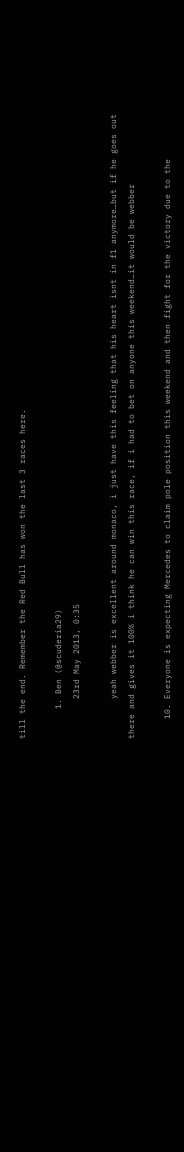till the end. Remember the Red Bull has won the last 3 races here.

      1. Ben (@scuderia29)
        23rd May 2013, 0:35

        yeah webber is excellent around monaco, i just have this feeling that his heart isnt in f1 anymore…but if he goes out there and gives it 100% i think he can win this race, if i had to bet on anyone this weekend…it would be webber

    10. Everyone is expecting Mercedes to claim pole position this weekend and then fight for the victory due to the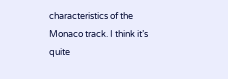characteristics of the Monaco track. I think it’s quite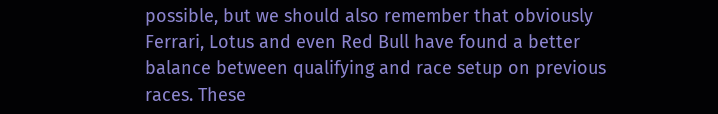possible, but we should also remember that obviously Ferrari, Lotus and even Red Bull have found a better balance between qualifying and race setup on previous races. These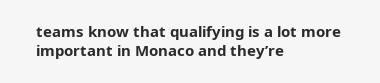teams know that qualifying is a lot more important in Monaco and they’re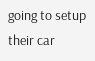going to setup their car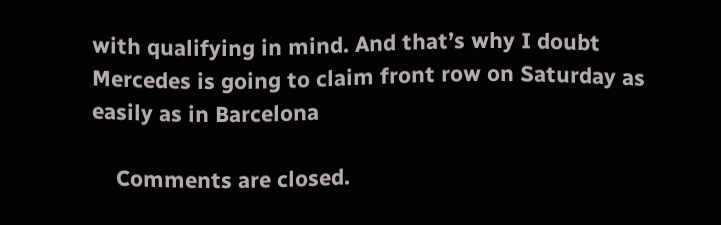with qualifying in mind. And that’s why I doubt Mercedes is going to claim front row on Saturday as easily as in Barcelona

    Comments are closed.